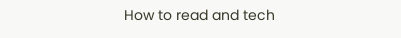How to read and tech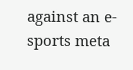against an e-sports meta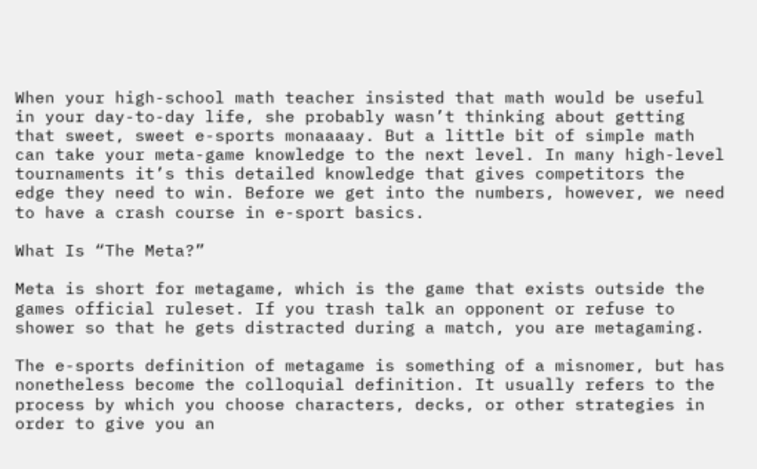When your high-school math teacher insisted that math would be useful in your day-to-day life, she probably wasn’t thinking about getting that sweet, sweet e-sports monaaaay. But a little bit of simple math can take your meta-game knowledge to the next level. In many high-level tournaments it’s this detailed knowledge that gives competitors the edge they need to win. Before we get into the numbers, however, we need to have a crash course in e-sport basics.

What Is “The Meta?”

Meta is short for metagame, which is the game that exists outside the games official ruleset. If you trash talk an opponent or refuse to shower so that he gets distracted during a match, you are metagaming.

The e-sports definition of metagame is something of a misnomer, but has nonetheless become the colloquial definition. It usually refers to the process by which you choose characters, decks, or other strategies in order to give you an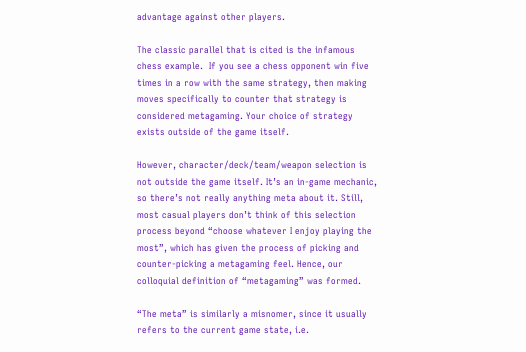advantage against other players.

The classic parallel that is cited is the infamous chess example.  If you see a chess opponent win five times in a row with the same strategy, then making moves specifically to counter that strategy is considered metagaming. Your choice of strategy exists outside of the game itself.

However, character/deck/team/weapon selection is not outside the game itself. It’s an in-game mechanic, so there’s not really anything meta about it. Still, most casual players don’t think of this selection process beyond “choose whatever I enjoy playing the most”, which has given the process of picking and counter-picking a metagaming feel. Hence, our colloquial definition of “metagaming” was formed.

“The meta” is similarly a misnomer, since it usually refers to the current game state, i.e.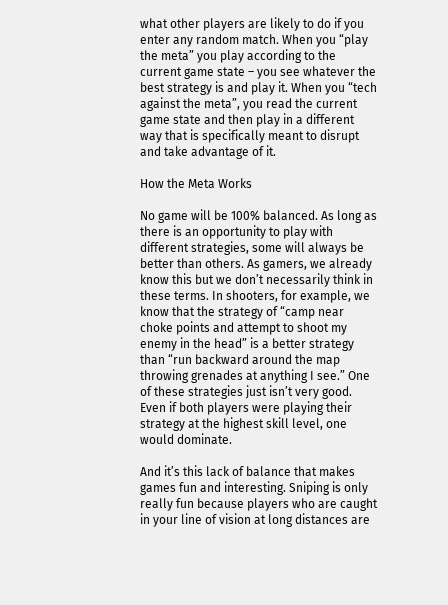what other players are likely to do if you enter any random match. When you “play the meta” you play according to the current game state – you see whatever the best strategy is and play it. When you “tech against the meta”, you read the current game state and then play in a different way that is specifically meant to disrupt and take advantage of it.

How the Meta Works

No game will be 100% balanced. As long as there is an opportunity to play with different strategies, some will always be better than others. As gamers, we already know this but we don’t necessarily think in these terms. In shooters, for example, we know that the strategy of “camp near choke points and attempt to shoot my enemy in the head” is a better strategy than “run backward around the map throwing grenades at anything I see.” One of these strategies just isn’t very good. Even if both players were playing their strategy at the highest skill level, one would dominate.

And it’s this lack of balance that makes games fun and interesting. Sniping is only really fun because players who are caught in your line of vision at long distances are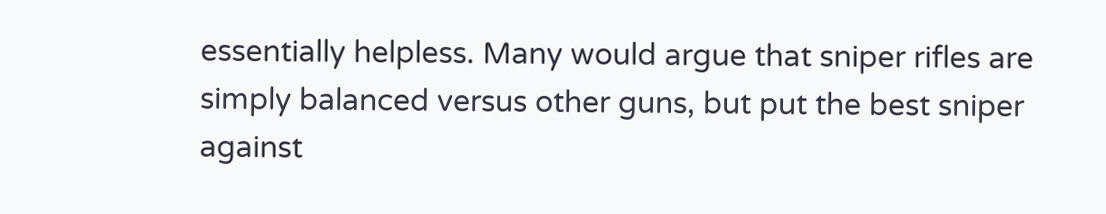essentially helpless. Many would argue that sniper rifles are simply balanced versus other guns, but put the best sniper against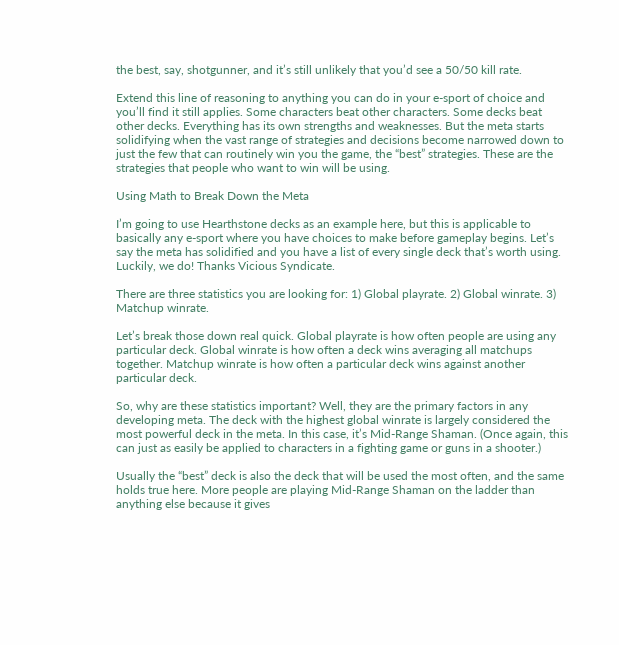the best, say, shotgunner, and it’s still unlikely that you’d see a 50/50 kill rate.

Extend this line of reasoning to anything you can do in your e-sport of choice and you’ll find it still applies. Some characters beat other characters. Some decks beat other decks. Everything has its own strengths and weaknesses. But the meta starts solidifying when the vast range of strategies and decisions become narrowed down to just the few that can routinely win you the game, the “best” strategies. These are the strategies that people who want to win will be using.

Using Math to Break Down the Meta

I’m going to use Hearthstone decks as an example here, but this is applicable to basically any e-sport where you have choices to make before gameplay begins. Let’s say the meta has solidified and you have a list of every single deck that’s worth using. Luckily, we do! Thanks Vicious Syndicate.

There are three statistics you are looking for: 1) Global playrate. 2) Global winrate. 3) Matchup winrate.

Let’s break those down real quick. Global playrate is how often people are using any particular deck. Global winrate is how often a deck wins averaging all matchups together. Matchup winrate is how often a particular deck wins against another particular deck.

So, why are these statistics important? Well, they are the primary factors in any developing meta. The deck with the highest global winrate is largely considered the most powerful deck in the meta. In this case, it’s Mid-Range Shaman. (Once again, this can just as easily be applied to characters in a fighting game or guns in a shooter.)

Usually the “best” deck is also the deck that will be used the most often, and the same holds true here. More people are playing Mid-Range Shaman on the ladder than anything else because it gives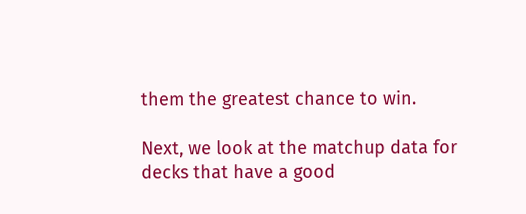them the greatest chance to win.

Next, we look at the matchup data for decks that have a good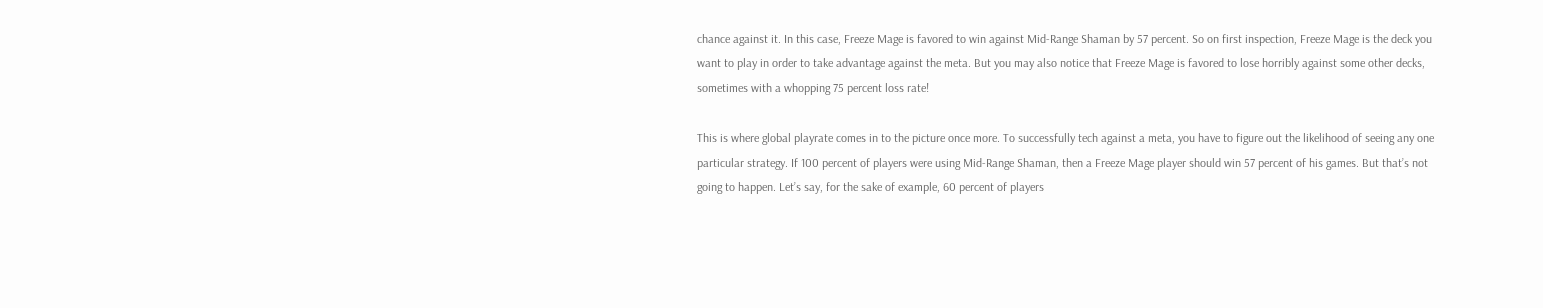chance against it. In this case, Freeze Mage is favored to win against Mid-Range Shaman by 57 percent. So on first inspection, Freeze Mage is the deck you want to play in order to take advantage against the meta. But you may also notice that Freeze Mage is favored to lose horribly against some other decks, sometimes with a whopping 75 percent loss rate!

This is where global playrate comes in to the picture once more. To successfully tech against a meta, you have to figure out the likelihood of seeing any one particular strategy. If 100 percent of players were using Mid-Range Shaman, then a Freeze Mage player should win 57 percent of his games. But that’s not going to happen. Let’s say, for the sake of example, 60 percent of players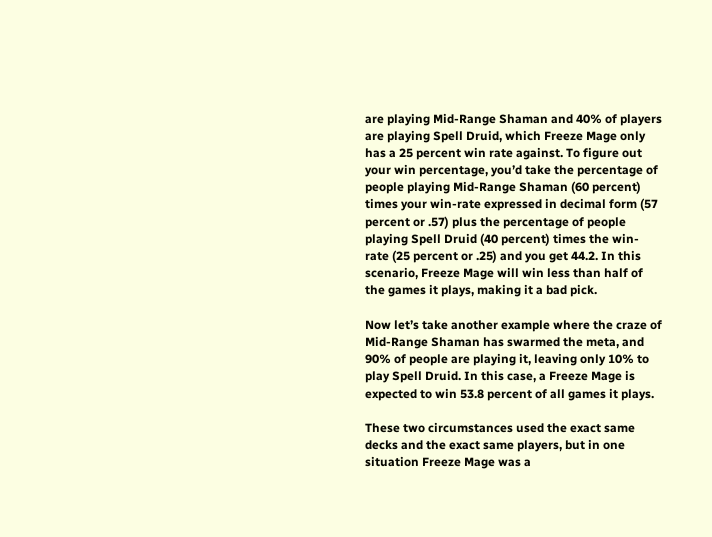are playing Mid-Range Shaman and 40% of players are playing Spell Druid, which Freeze Mage only has a 25 percent win rate against. To figure out your win percentage, you’d take the percentage of people playing Mid-Range Shaman (60 percent) times your win-rate expressed in decimal form (57 percent or .57) plus the percentage of people playing Spell Druid (40 percent) times the win-rate (25 percent or .25) and you get 44.2. In this scenario, Freeze Mage will win less than half of the games it plays, making it a bad pick.

Now let’s take another example where the craze of Mid-Range Shaman has swarmed the meta, and 90% of people are playing it, leaving only 10% to play Spell Druid. In this case, a Freeze Mage is expected to win 53.8 percent of all games it plays.

These two circumstances used the exact same decks and the exact same players, but in one situation Freeze Mage was a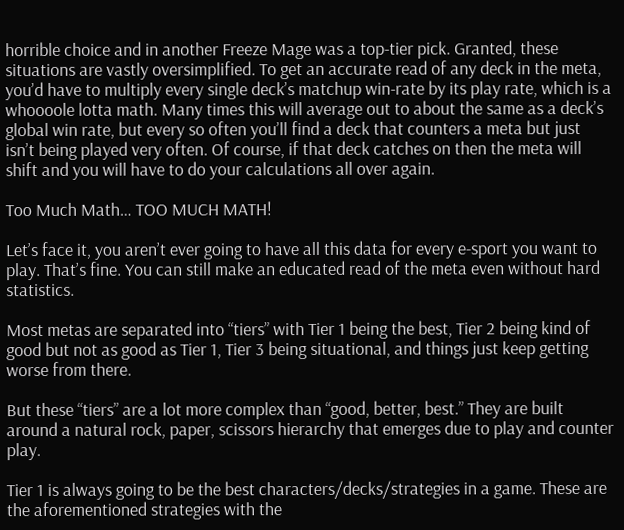horrible choice and in another Freeze Mage was a top-tier pick. Granted, these situations are vastly oversimplified. To get an accurate read of any deck in the meta, you’d have to multiply every single deck’s matchup win-rate by its play rate, which is a whoooole lotta math. Many times this will average out to about the same as a deck’s global win rate, but every so often you’ll find a deck that counters a meta but just isn’t being played very often. Of course, if that deck catches on then the meta will shift and you will have to do your calculations all over again.

Too Much Math… TOO MUCH MATH!

Let’s face it, you aren’t ever going to have all this data for every e-sport you want to play. That’s fine. You can still make an educated read of the meta even without hard statistics.

Most metas are separated into “tiers” with Tier 1 being the best, Tier 2 being kind of good but not as good as Tier 1, Tier 3 being situational, and things just keep getting worse from there.

But these “tiers” are a lot more complex than “good, better, best.” They are built around a natural rock, paper, scissors hierarchy that emerges due to play and counter play.

Tier 1 is always going to be the best characters/decks/strategies in a game. These are the aforementioned strategies with the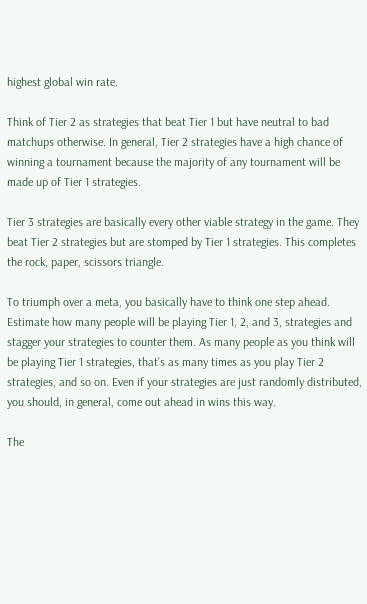highest global win rate.

Think of Tier 2 as strategies that beat Tier 1 but have neutral to bad matchups otherwise. In general, Tier 2 strategies have a high chance of winning a tournament because the majority of any tournament will be made up of Tier 1 strategies.

Tier 3 strategies are basically every other viable strategy in the game. They beat Tier 2 strategies but are stomped by Tier 1 strategies. This completes the rock, paper, scissors triangle.

To triumph over a meta, you basically have to think one step ahead. Estimate how many people will be playing Tier 1, 2, and 3, strategies and stagger your strategies to counter them. As many people as you think will be playing Tier 1 strategies, that’s as many times as you play Tier 2 strategies, and so on. Even if your strategies are just randomly distributed, you should, in general, come out ahead in wins this way.

The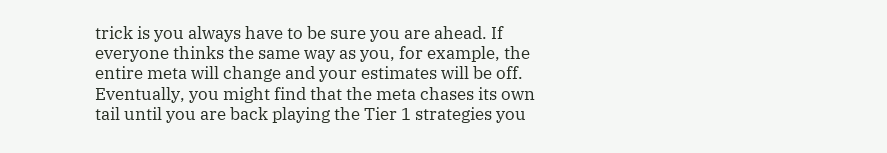trick is you always have to be sure you are ahead. If everyone thinks the same way as you, for example, the entire meta will change and your estimates will be off. Eventually, you might find that the meta chases its own tail until you are back playing the Tier 1 strategies you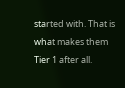started with. That is what makes them Tier 1 after all.